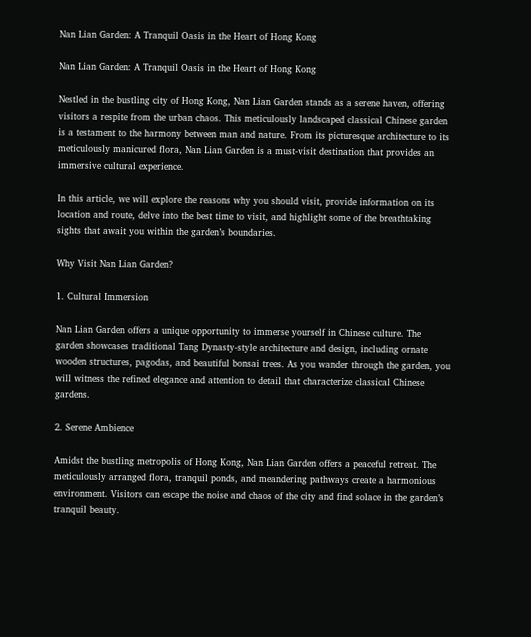Nan Lian Garden: A Tranquil Oasis in the Heart of Hong Kong

Nan Lian Garden: A Tranquil Oasis in the Heart of Hong Kong

Nestled in the bustling city of Hong Kong, Nan Lian Garden stands as a serene haven, offering visitors a respite from the urban chaos. This meticulously landscaped classical Chinese garden is a testament to the harmony between man and nature. From its picturesque architecture to its meticulously manicured flora, Nan Lian Garden is a must-visit destination that provides an immersive cultural experience.

In this article, we will explore the reasons why you should visit, provide information on its location and route, delve into the best time to visit, and highlight some of the breathtaking sights that await you within the garden’s boundaries.

Why Visit Nan Lian Garden?

1. Cultural Immersion

Nan Lian Garden offers a unique opportunity to immerse yourself in Chinese culture. The garden showcases traditional Tang Dynasty-style architecture and design, including ornate wooden structures, pagodas, and beautiful bonsai trees. As you wander through the garden, you will witness the refined elegance and attention to detail that characterize classical Chinese gardens.

2. Serene Ambience

Amidst the bustling metropolis of Hong Kong, Nan Lian Garden offers a peaceful retreat. The meticulously arranged flora, tranquil ponds, and meandering pathways create a harmonious environment. Visitors can escape the noise and chaos of the city and find solace in the garden’s tranquil beauty.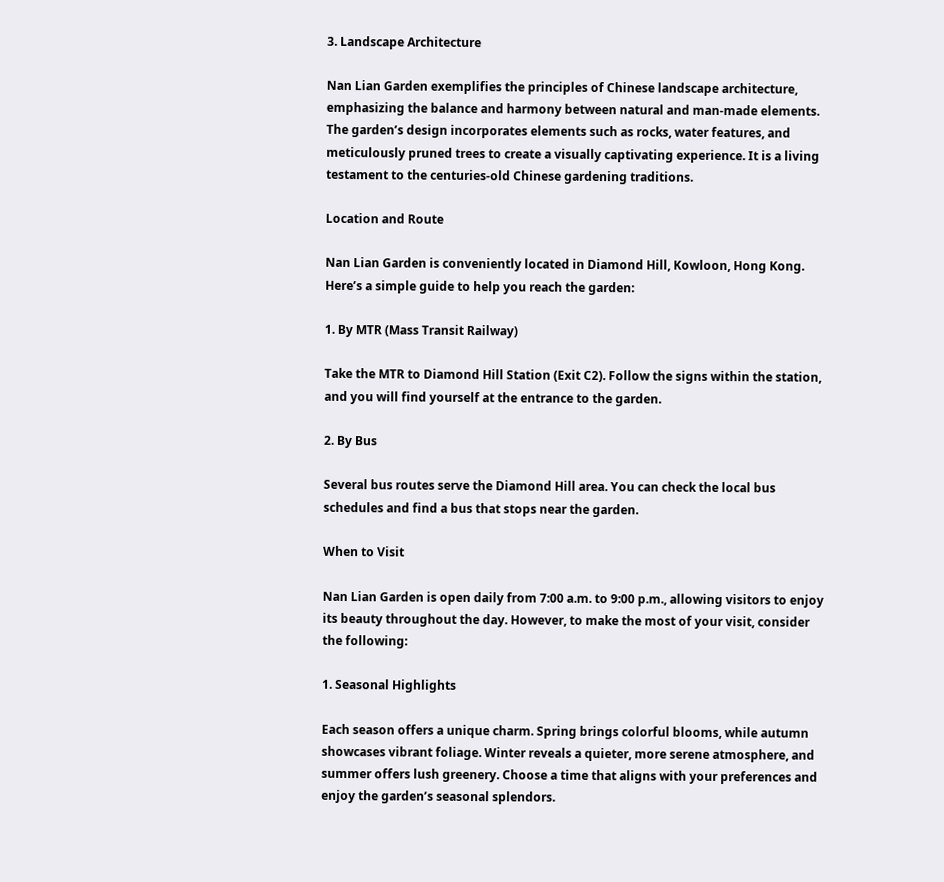3. Landscape Architecture

Nan Lian Garden exemplifies the principles of Chinese landscape architecture, emphasizing the balance and harmony between natural and man-made elements. The garden’s design incorporates elements such as rocks, water features, and meticulously pruned trees to create a visually captivating experience. It is a living testament to the centuries-old Chinese gardening traditions.

Location and Route

Nan Lian Garden is conveniently located in Diamond Hill, Kowloon, Hong Kong. Here’s a simple guide to help you reach the garden:

1. By MTR (Mass Transit Railway)

Take the MTR to Diamond Hill Station (Exit C2). Follow the signs within the station, and you will find yourself at the entrance to the garden.

2. By Bus

Several bus routes serve the Diamond Hill area. You can check the local bus schedules and find a bus that stops near the garden.

When to Visit

Nan Lian Garden is open daily from 7:00 a.m. to 9:00 p.m., allowing visitors to enjoy its beauty throughout the day. However, to make the most of your visit, consider the following:

1. Seasonal Highlights

Each season offers a unique charm. Spring brings colorful blooms, while autumn showcases vibrant foliage. Winter reveals a quieter, more serene atmosphere, and summer offers lush greenery. Choose a time that aligns with your preferences and enjoy the garden’s seasonal splendors.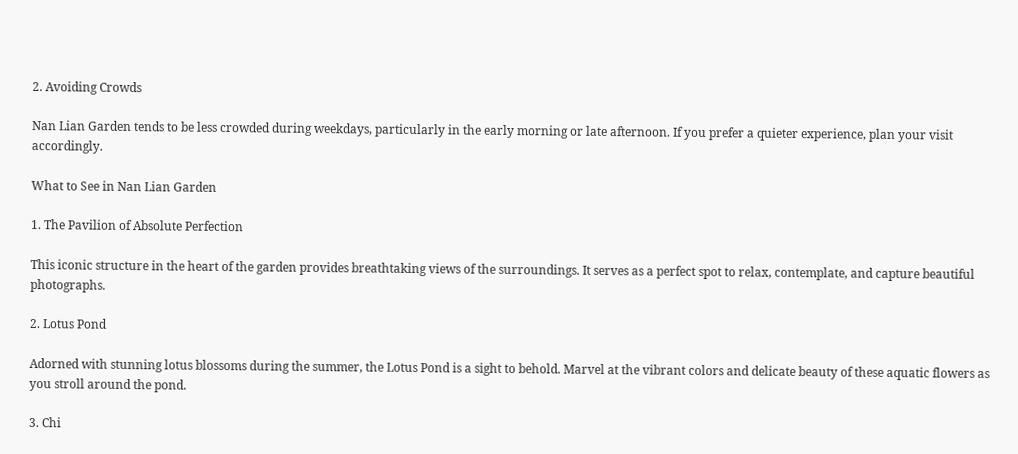2. Avoiding Crowds

Nan Lian Garden tends to be less crowded during weekdays, particularly in the early morning or late afternoon. If you prefer a quieter experience, plan your visit accordingly.

What to See in Nan Lian Garden

1. The Pavilion of Absolute Perfection

This iconic structure in the heart of the garden provides breathtaking views of the surroundings. It serves as a perfect spot to relax, contemplate, and capture beautiful photographs.

2. Lotus Pond

Adorned with stunning lotus blossoms during the summer, the Lotus Pond is a sight to behold. Marvel at the vibrant colors and delicate beauty of these aquatic flowers as you stroll around the pond.

3. Chi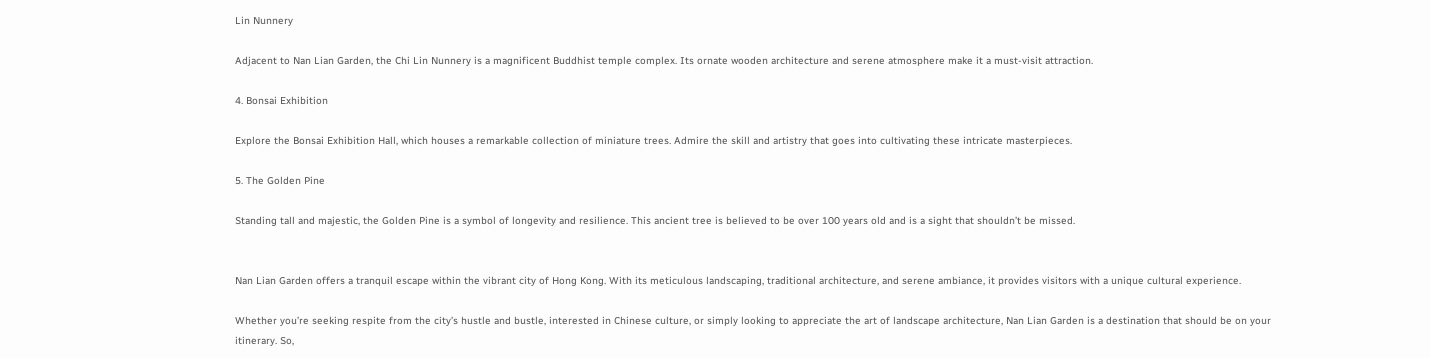Lin Nunnery

Adjacent to Nan Lian Garden, the Chi Lin Nunnery is a magnificent Buddhist temple complex. Its ornate wooden architecture and serene atmosphere make it a must-visit attraction.

4. Bonsai Exhibition

Explore the Bonsai Exhibition Hall, which houses a remarkable collection of miniature trees. Admire the skill and artistry that goes into cultivating these intricate masterpieces.

5. The Golden Pine

Standing tall and majestic, the Golden Pine is a symbol of longevity and resilience. This ancient tree is believed to be over 100 years old and is a sight that shouldn’t be missed.


Nan Lian Garden offers a tranquil escape within the vibrant city of Hong Kong. With its meticulous landscaping, traditional architecture, and serene ambiance, it provides visitors with a unique cultural experience.

Whether you’re seeking respite from the city’s hustle and bustle, interested in Chinese culture, or simply looking to appreciate the art of landscape architecture, Nan Lian Garden is a destination that should be on your itinerary. So,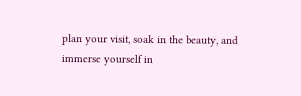plan your visit, soak in the beauty, and immerse yourself in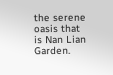the serene oasis that is Nan Lian Garden.